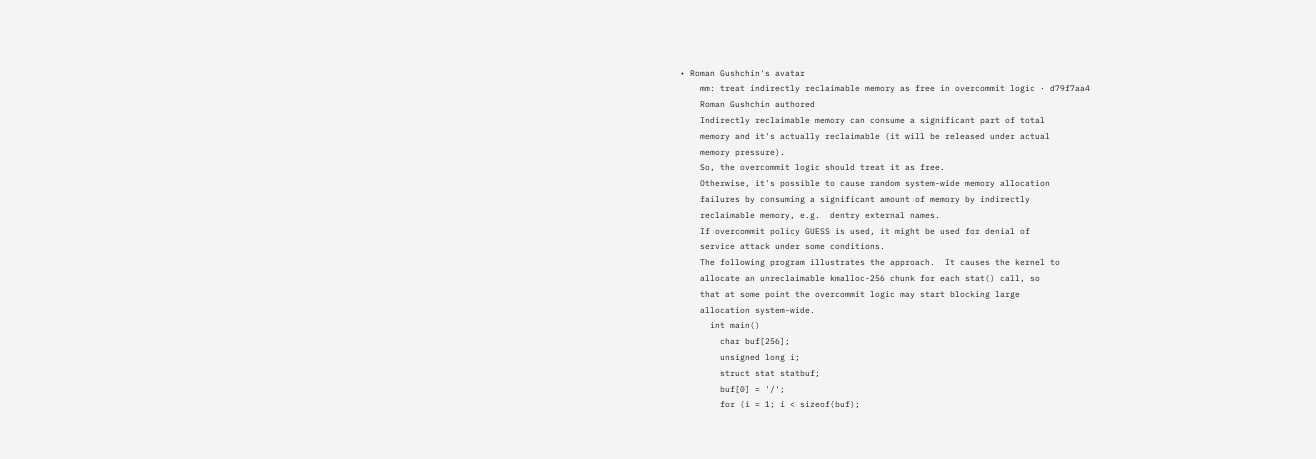• Roman Gushchin's avatar
    mm: treat indirectly reclaimable memory as free in overcommit logic · d79f7aa4
    Roman Gushchin authored
    Indirectly reclaimable memory can consume a significant part of total
    memory and it's actually reclaimable (it will be released under actual
    memory pressure).
    So, the overcommit logic should treat it as free.
    Otherwise, it's possible to cause random system-wide memory allocation
    failures by consuming a significant amount of memory by indirectly
    reclaimable memory, e.g.  dentry external names.
    If overcommit policy GUESS is used, it might be used for denial of
    service attack under some conditions.
    The following program illustrates the approach.  It causes the kernel to
    allocate an unreclaimable kmalloc-256 chunk for each stat() call, so
    that at some point the overcommit logic may start blocking large
    allocation system-wide.
      int main()
        char buf[256];
        unsigned long i;
        struct stat statbuf;
        buf[0] = '/';
        for (i = 1; i < sizeof(buf);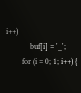i++)
            buf[i] = '_';
        for (i = 0; 1; i++) {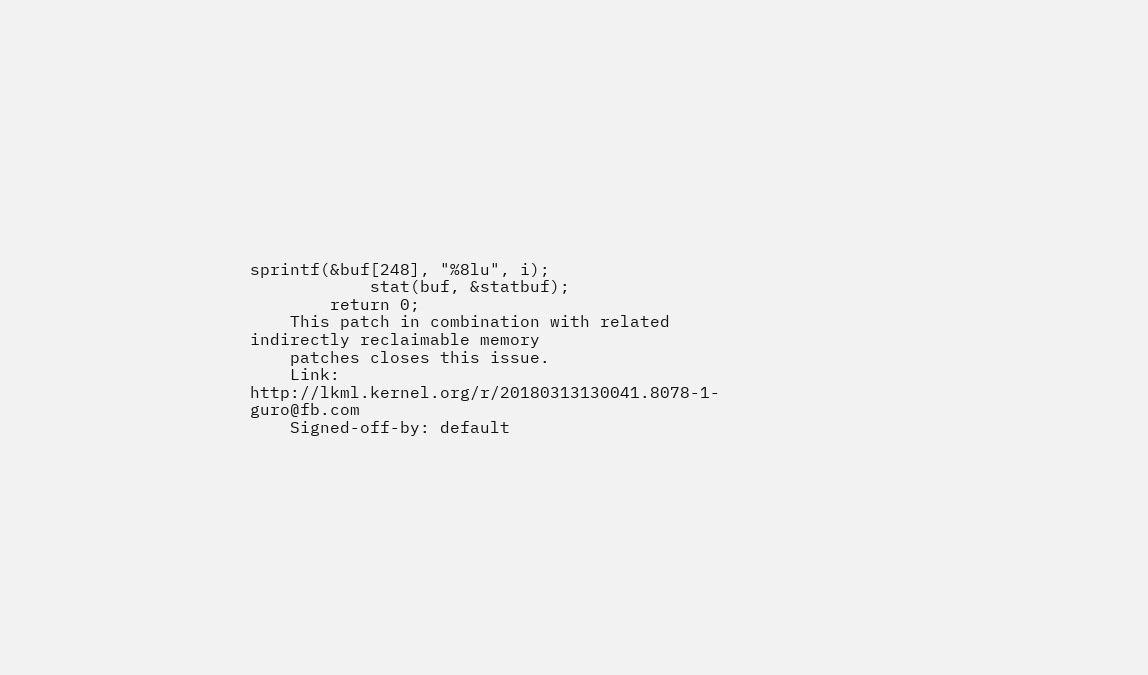sprintf(&buf[248], "%8lu", i);
            stat(buf, &statbuf);
        return 0;
    This patch in combination with related indirectly reclaimable memory
    patches closes this issue.
    Link: http://lkml.kernel.org/r/20180313130041.8078-1-guro@fb.com
    Signed-off-by: default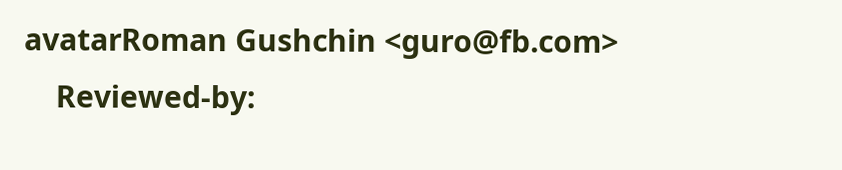avatarRoman Gushchin <guro@fb.com>
    Reviewed-by: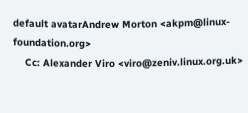default avatarAndrew Morton <akpm@linux-foundation.org>
    Cc: Alexander Viro <viro@zeniv.linux.org.uk>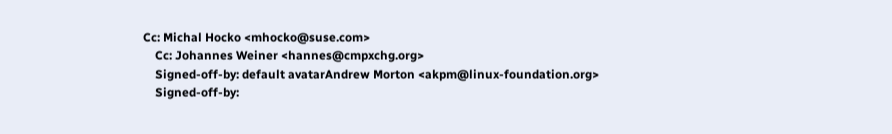Cc: Michal Hocko <mhocko@suse.com>
    Cc: Johannes Weiner <hannes@cmpxchg.org>
    Signed-off-by: default avatarAndrew Morton <akpm@linux-foundation.org>
    Signed-off-by: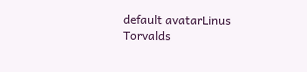default avatarLinus Torvalds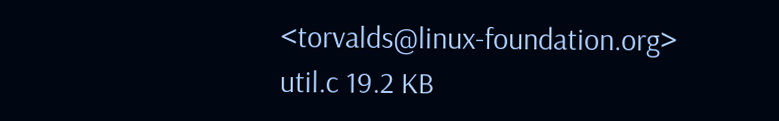<torvalds@linux-foundation.org>
util.c 19.2 KB